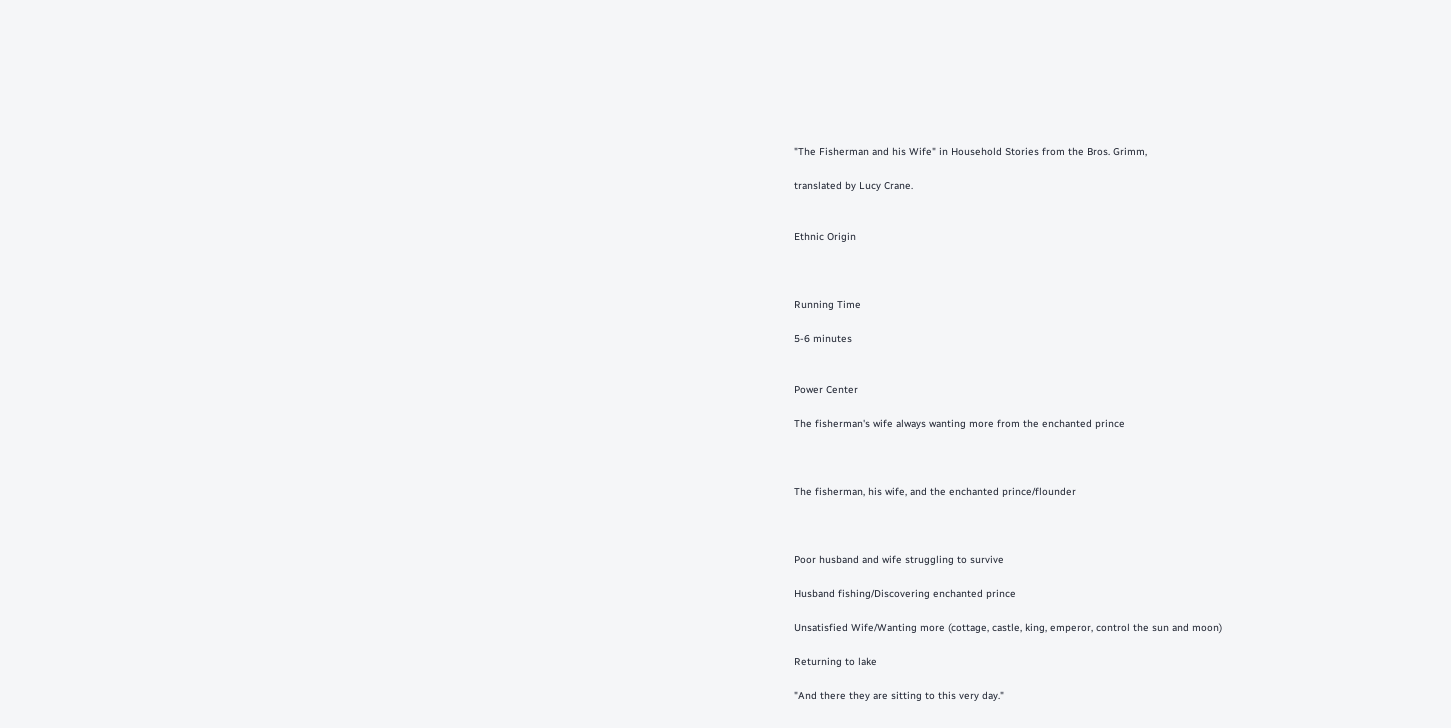"The Fisherman and his Wife" in Household Stories from the Bros. Grimm,

translated by Lucy Crane.


Ethnic Origin



Running Time

5-6 minutes


Power Center

The fisherman's wife always wanting more from the enchanted prince



The fisherman, his wife, and the enchanted prince/flounder



Poor husband and wife struggling to survive

Husband fishing/Discovering enchanted prince

Unsatisfied Wife/Wanting more (cottage, castle, king, emperor, control the sun and moon)

Returning to lake

"And there they are sitting to this very day."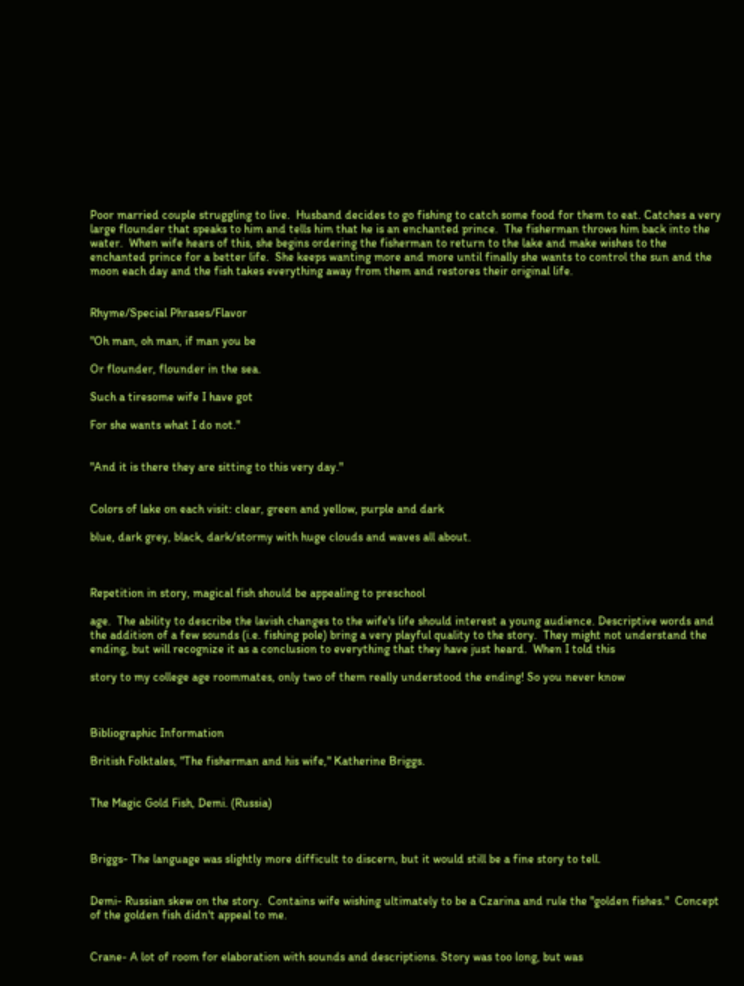Poor married couple struggling to live.  Husband decides to go fishing to catch some food for them to eat. Catches a very large flounder that speaks to him and tells him that he is an enchanted prince.  The fisherman throws him back into the water.  When wife hears of this, she begins ordering the fisherman to return to the lake and make wishes to the enchanted prince for a better life.  She keeps wanting more and more until finally she wants to control the sun and the moon each day and the fish takes everything away from them and restores their original life.


Rhyme/Special Phrases/Flavor

"Oh man, oh man, if man you be

Or flounder, flounder in the sea.

Such a tiresome wife I have got

For she wants what I do not."


"And it is there they are sitting to this very day."


Colors of lake on each visit: clear, green and yellow, purple and dark

blue, dark grey, black, dark/stormy with huge clouds and waves all about.



Repetition in story, magical fish should be appealing to preschool

age.  The ability to describe the lavish changes to the wife's life should interest a young audience. Descriptive words and the addition of a few sounds (i.e. fishing pole) bring a very playful quality to the story.  They might not understand the ending, but will recognize it as a conclusion to everything that they have just heard.  When I told this

story to my college age roommates, only two of them really understood the ending! So you never know



Bibliographic Information

British Folktales, "The fisherman and his wife," Katherine Briggs.


The Magic Gold Fish, Demi. (Russia)



Briggs- The language was slightly more difficult to discern, but it would still be a fine story to tell.


Demi- Russian skew on the story.  Contains wife wishing ultimately to be a Czarina and rule the "golden fishes."  Concept of the golden fish didn't appeal to me.


Crane- A lot of room for elaboration with sounds and descriptions. Story was too long, but was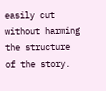easily cut without harming the structure of the story.